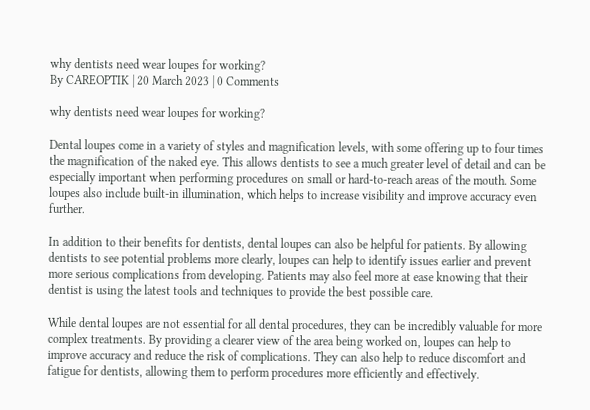why dentists need wear loupes for working?
By CAREOPTIK | 20 March 2023 | 0 Comments

why dentists need wear loupes for working?

Dental loupes come in a variety of styles and magnification levels, with some offering up to four times the magnification of the naked eye. This allows dentists to see a much greater level of detail and can be especially important when performing procedures on small or hard-to-reach areas of the mouth. Some loupes also include built-in illumination, which helps to increase visibility and improve accuracy even further.

In addition to their benefits for dentists, dental loupes can also be helpful for patients. By allowing dentists to see potential problems more clearly, loupes can help to identify issues earlier and prevent more serious complications from developing. Patients may also feel more at ease knowing that their dentist is using the latest tools and techniques to provide the best possible care.

While dental loupes are not essential for all dental procedures, they can be incredibly valuable for more complex treatments. By providing a clearer view of the area being worked on, loupes can help to improve accuracy and reduce the risk of complications. They can also help to reduce discomfort and fatigue for dentists, allowing them to perform procedures more efficiently and effectively.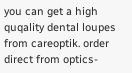you can get a high quqality dental loupes from careoptik. order direct from optics-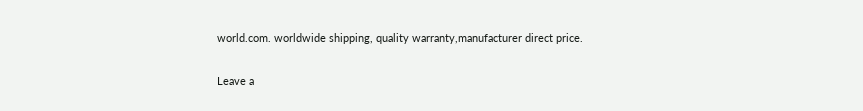world.com. worldwide shipping, quality warranty,manufacturer direct price.

Leave a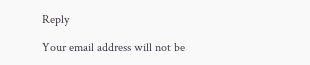Reply

Your email address will not be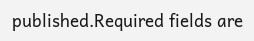published.Required fields are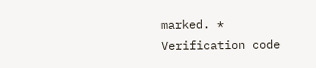marked. *
Verification code